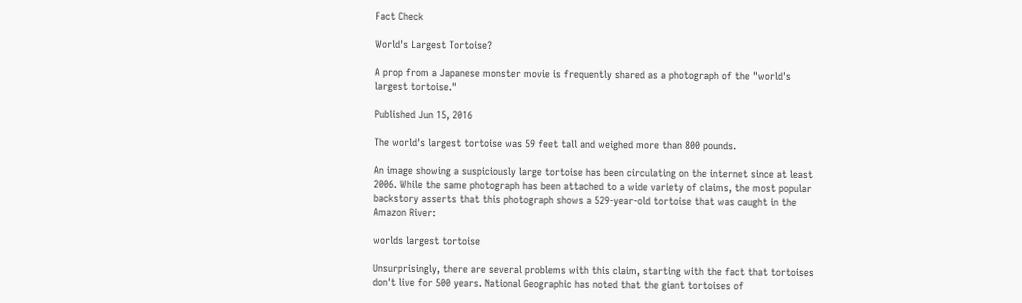Fact Check

World's Largest Tortoise?

A prop from a Japanese monster movie is frequently shared as a photograph of the "world's largest tortoise."

Published Jun 15, 2016

The world's largest tortoise was 59 feet tall and weighed more than 800 pounds.

An image showing a suspiciously large tortoise has been circulating on the internet since at least 2006. While the same photograph has been attached to a wide variety of claims, the most popular backstory asserts that this photograph shows a 529-year-old tortoise that was caught in the Amazon River:

worlds largest tortoise

Unsurprisingly, there are several problems with this claim, starting with the fact that tortoises don't live for 500 years. National Geographic has noted that the giant tortoises of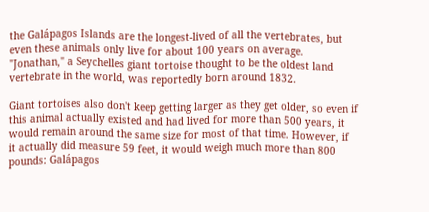the Galápagos Islands are the longest-lived of all the vertebrates, but even these animals only live for about 100 years on average. "Jonathan," a Seychelles giant tortoise thought to be the oldest land vertebrate in the world, was reportedly born around 1832.

Giant tortoises also don't keep getting larger as they get older, so even if this animal actually existed and had lived for more than 500 years, it would remain around the same size for most of that time. However, if it actually did measure 59 feet, it would weigh much more than 800 pounds: Galápagos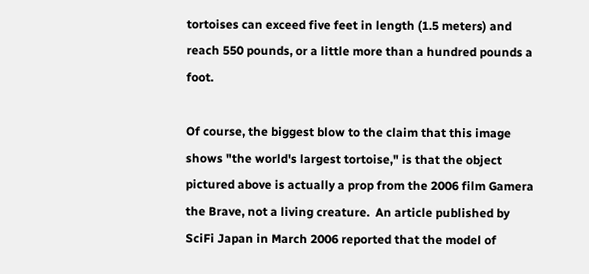tortoises can exceed five feet in length (1.5 meters) and reach 550 pounds, or a little more than a hundred pounds a foot.

Of course, the biggest blow to the claim that this image shows "the world's largest tortoise," is that the object pictured above is actually a prop from the 2006 film Gamera the Brave, not a living creature.  An article published by SciFi Japan in March 2006 reported that the model of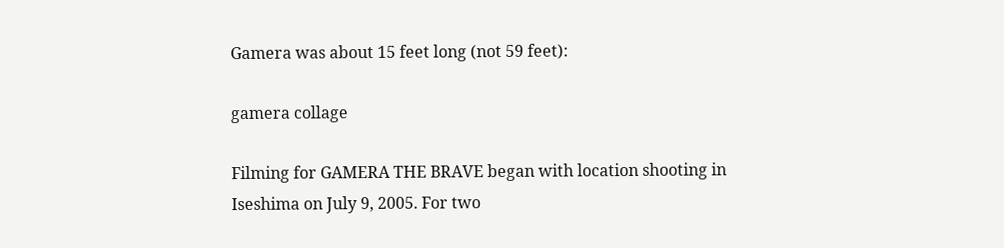Gamera was about 15 feet long (not 59 feet):

gamera collage

Filming for GAMERA THE BRAVE began with location shooting in Iseshima on July 9, 2005. For two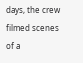days, the crew filmed scenes of a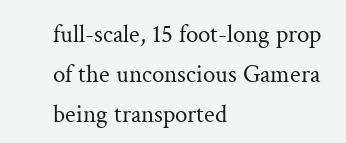full-scale, 15 foot-long prop of the unconscious Gamera being transported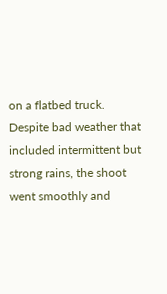on a flatbed truck. Despite bad weather that included intermittent but strong rains, the shoot went smoothly and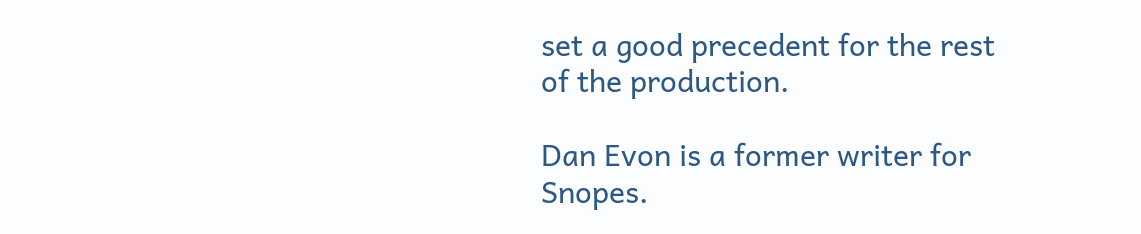set a good precedent for the rest of the production.

Dan Evon is a former writer for Snopes.